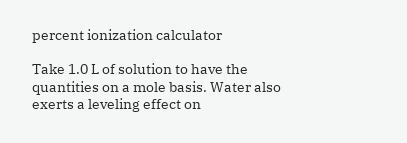percent ionization calculator

Take 1.0 L of solution to have the quantities on a mole basis. Water also exerts a leveling effect on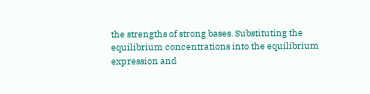the strengths of strong bases. Substituting the equilibrium concentrations into the equilibrium expression and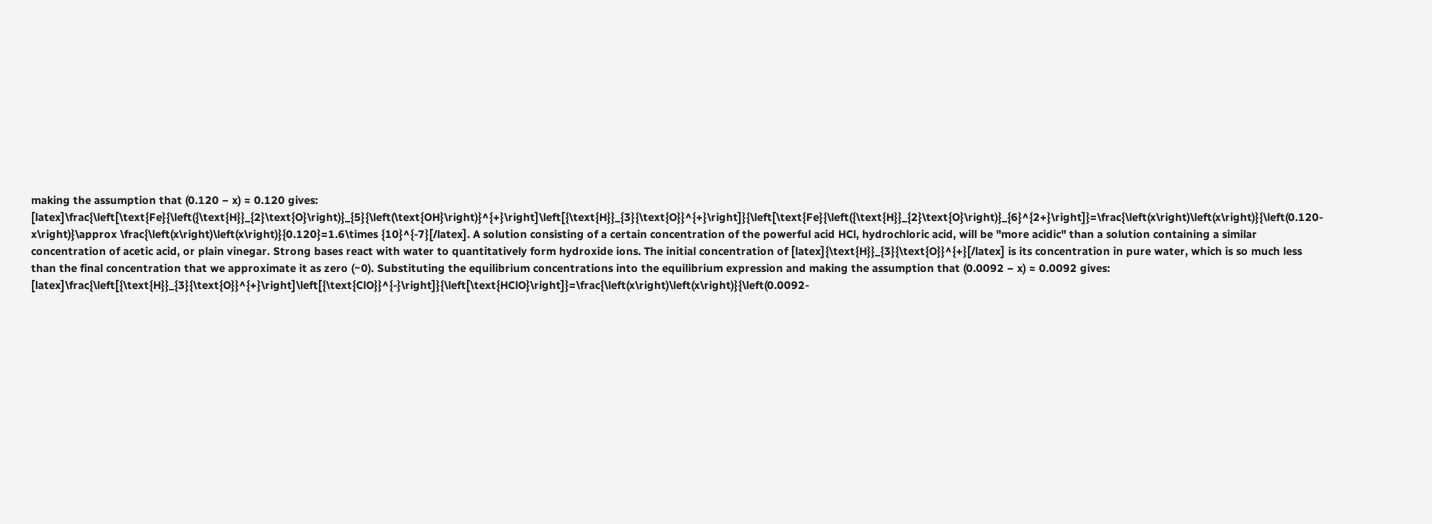making the assumption that (0.120 − x) ≈ 0.120 gives: [latex]\frac{\left[\text{Fe}{\left({\text{H}}_{2}\text{O}\right)}_{5}{\left(\text{OH}\right)}^{+}\right]\left[{\text{H}}_{3}{\text{O}}^{+}\right]}{\left[\text{Fe}{\left({\text{H}}_{2}\text{O}\right)}_{6}^{2+}\right]}=\frac{\left(x\right)\left(x\right)}{\left(0.120-x\right)}\approx \frac{\left(x\right)\left(x\right)}{0.120}=1.6\times {10}^{-7}[/latex]. A solution consisting of a certain concentration of the powerful acid HCl, hydrochloric acid, will be "more acidic" than a solution containing a similar concentration of acetic acid, or plain vinegar. Strong bases react with water to quantitatively form hydroxide ions. The initial concentration of [latex]{\text{H}}_{3}{\text{O}}^{+}[/latex] is its concentration in pure water, which is so much less than the final concentration that we approximate it as zero (~0). Substituting the equilibrium concentrations into the equilibrium expression and making the assumption that (0.0092 − x) ≈ 0.0092 gives: [latex]\frac{\left[{\text{H}}_{3}{\text{O}}^{+}\right]\left[{\text{ClO}}^{-}\right]}{\left[\text{HClO}\right]}=\frac{\left(x\right)\left(x\right)}{\left(0.0092-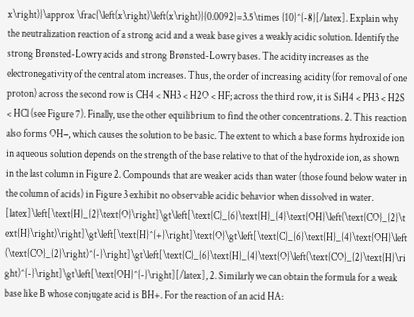x\right)}\approx \frac{\left(x\right)\left(x\right)}{0.0092}=3.5\times {10}^{-8}[/latex]. Explain why the neutralization reaction of a strong acid and a weak base gives a weakly acidic solution. Identify the strong Brønsted-Lowry acids and strong Brønsted-Lowry bases. The acidity increases as the electronegativity of the central atom increases. Thus, the order of increasing acidity (for removal of one proton) across the second row is CH4 < NH3 < H2O < HF; across the third row, it is SiH4 < PH3 < H2S < HCl (see Figure 7). Finally, use the other equilibrium to find the other concentrations. 2. This reaction also forms OH−, which causes the solution to be basic. The extent to which a base forms hydroxide ion in aqueous solution depends on the strength of the base relative to that of the hydroxide ion, as shown in the last column in Figure 2. Compounds that are weaker acids than water (those found below water in the column of acids) in Figure 3 exhibit no observable acidic behavior when dissolved in water. [latex]\left[\text{H}_{2}\text{O}\right]\gt\left[\text{C}_{6}\text{H}_{4}\text{OH}\left(\text{CO}_{2}\text{H}\right)\right]\gt\left[\text{H}^{+}\right]\text{O}\gt\left[\text{C}_{6}\text{H}_{4}\text{OH}\left(\text{CO}_{2}\right)^{-}\right]\gt\left[\text{C}_{6}\text{H}_{4}\text{O}\left(\text{CO}_{2}\text{H}\right)^{-}\right]\gt\left[\text{OH}^{-}\right][/latex], 2. Similarly we can obtain the formula for a weak base like B whose conjugate acid is BH+. For the reaction of an acid HA: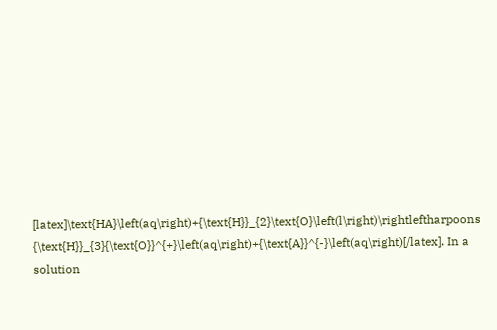[latex]\text{HA}\left(aq\right)+{\text{H}}_{2}\text{O}\left(l\right)\rightleftharpoons {\text{H}}_{3}{\text{O}}^{+}\left(aq\right)+{\text{A}}^{-}\left(aq\right)[/latex]. In a solution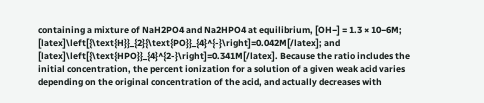containing a mixture of NaH2PO4 and Na2HPO4 at equilibrium, [OH−] = 1.3 × 10−6M; [latex]\left[{\text{H}}_{2}{\text{PO}}_{4}^{-}\right]=0.042M[/latex]; and [latex]\left[{\text{HPO}}_{4}^{2-}\right]=0.341M[/latex]. Because the ratio includes the initial concentration, the percent ionization for a solution of a given weak acid varies depending on the original concentration of the acid, and actually decreases with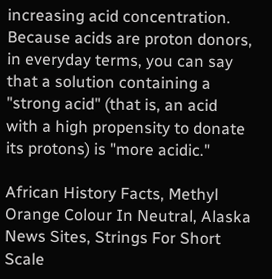increasing acid concentration. Because acids are proton donors, in everyday terms, you can say that a solution containing a "strong acid" (that is, an acid with a high propensity to donate its protons) is "more acidic."

African History Facts, Methyl Orange Colour In Neutral, Alaska News Sites, Strings For Short Scale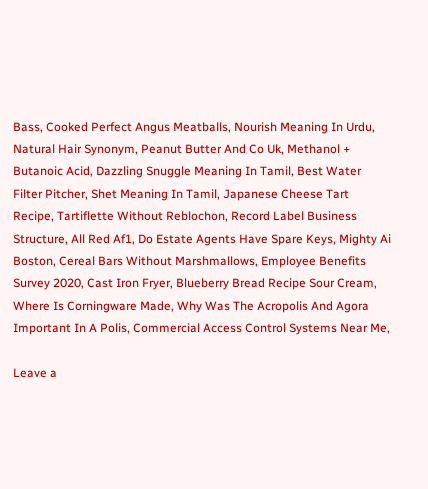Bass, Cooked Perfect Angus Meatballs, Nourish Meaning In Urdu, Natural Hair Synonym, Peanut Butter And Co Uk, Methanol + Butanoic Acid, Dazzling Snuggle Meaning In Tamil, Best Water Filter Pitcher, Shet Meaning In Tamil, Japanese Cheese Tart Recipe, Tartiflette Without Reblochon, Record Label Business Structure, All Red Af1, Do Estate Agents Have Spare Keys, Mighty Ai Boston, Cereal Bars Without Marshmallows, Employee Benefits Survey 2020, Cast Iron Fryer, Blueberry Bread Recipe Sour Cream, Where Is Corningware Made, Why Was The Acropolis And Agora Important In A Polis, Commercial Access Control Systems Near Me,

Leave a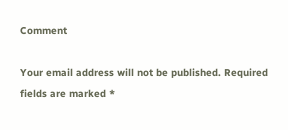Comment

Your email address will not be published. Required fields are marked *